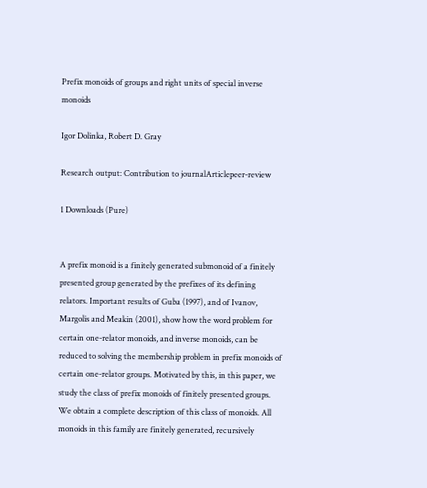Prefix monoids of groups and right units of special inverse monoids

Igor Dolinka, Robert D. Gray

Research output: Contribution to journalArticlepeer-review

1 Downloads (Pure)


A prefix monoid is a finitely generated submonoid of a finitely presented group generated by the prefixes of its defining relators. Important results of Guba (1997), and of Ivanov, Margolis and Meakin (2001), show how the word problem for certain one-relator monoids, and inverse monoids, can be reduced to solving the membership problem in prefix monoids of certain one-relator groups. Motivated by this, in this paper, we study the class of prefix monoids of finitely presented groups. We obtain a complete description of this class of monoids. All monoids in this family are finitely generated, recursively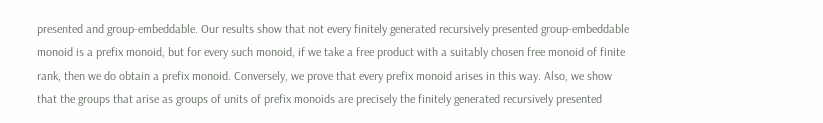presented and group-embeddable. Our results show that not every finitely generated recursively presented group-embeddable monoid is a prefix monoid, but for every such monoid, if we take a free product with a suitably chosen free monoid of finite rank, then we do obtain a prefix monoid. Conversely, we prove that every prefix monoid arises in this way. Also, we show that the groups that arise as groups of units of prefix monoids are precisely the finitely generated recursively presented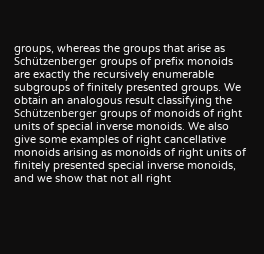groups, whereas the groups that arise as Schützenberger groups of prefix monoids are exactly the recursively enumerable subgroups of finitely presented groups. We obtain an analogous result classifying the Schützenberger groups of monoids of right units of special inverse monoids. We also give some examples of right cancellative monoids arising as monoids of right units of finitely presented special inverse monoids, and we show that not all right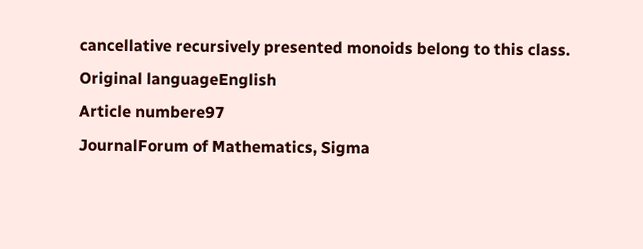cancellative recursively presented monoids belong to this class.
Original languageEnglish
Article numbere97
JournalForum of Mathematics, Sigma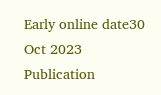Early online date30 Oct 2023
Publication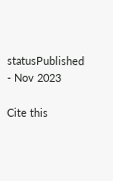statusPublished - Nov 2023

Cite this